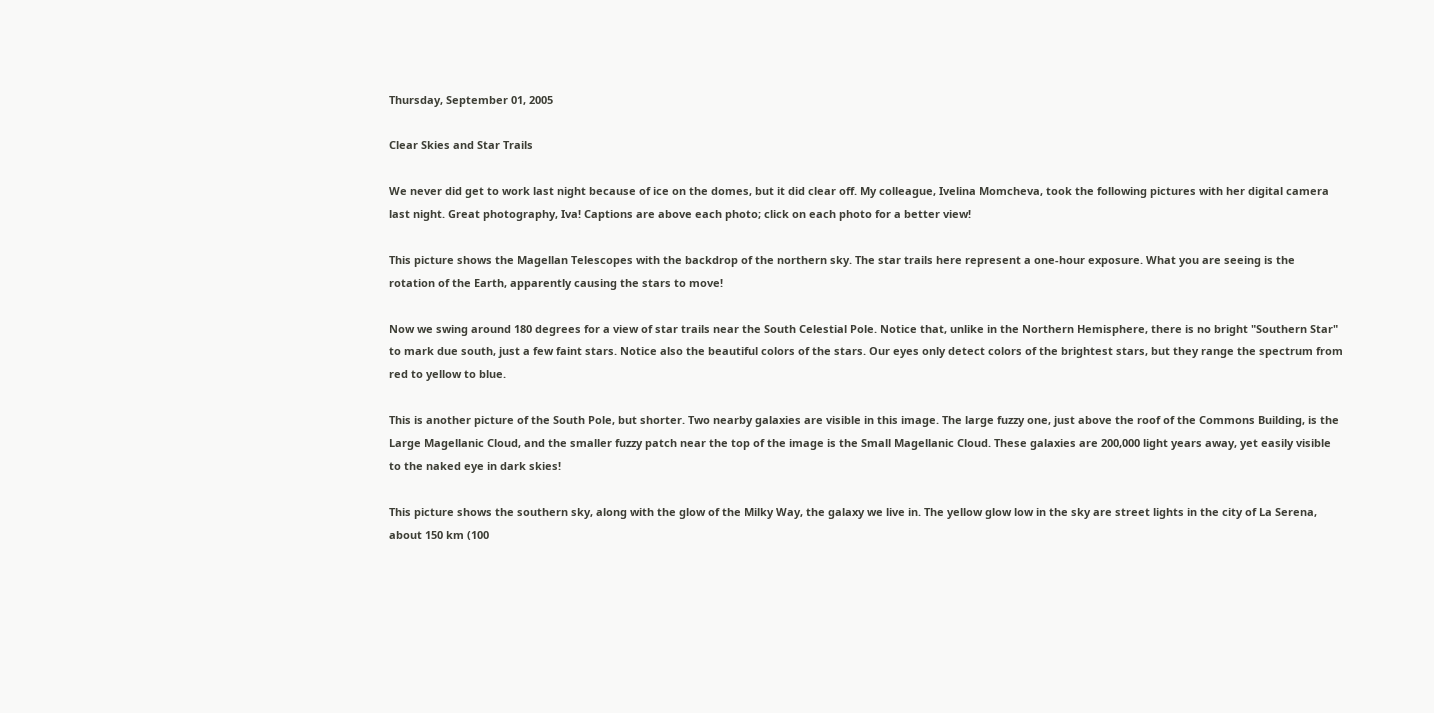Thursday, September 01, 2005

Clear Skies and Star Trails

We never did get to work last night because of ice on the domes, but it did clear off. My colleague, Ivelina Momcheva, took the following pictures with her digital camera last night. Great photography, Iva! Captions are above each photo; click on each photo for a better view!

This picture shows the Magellan Telescopes with the backdrop of the northern sky. The star trails here represent a one-hour exposure. What you are seeing is the rotation of the Earth, apparently causing the stars to move!

Now we swing around 180 degrees for a view of star trails near the South Celestial Pole. Notice that, unlike in the Northern Hemisphere, there is no bright "Southern Star" to mark due south, just a few faint stars. Notice also the beautiful colors of the stars. Our eyes only detect colors of the brightest stars, but they range the spectrum from red to yellow to blue.

This is another picture of the South Pole, but shorter. Two nearby galaxies are visible in this image. The large fuzzy one, just above the roof of the Commons Building, is the Large Magellanic Cloud, and the smaller fuzzy patch near the top of the image is the Small Magellanic Cloud. These galaxies are 200,000 light years away, yet easily visible to the naked eye in dark skies!

This picture shows the southern sky, along with the glow of the Milky Way, the galaxy we live in. The yellow glow low in the sky are street lights in the city of La Serena, about 150 km (100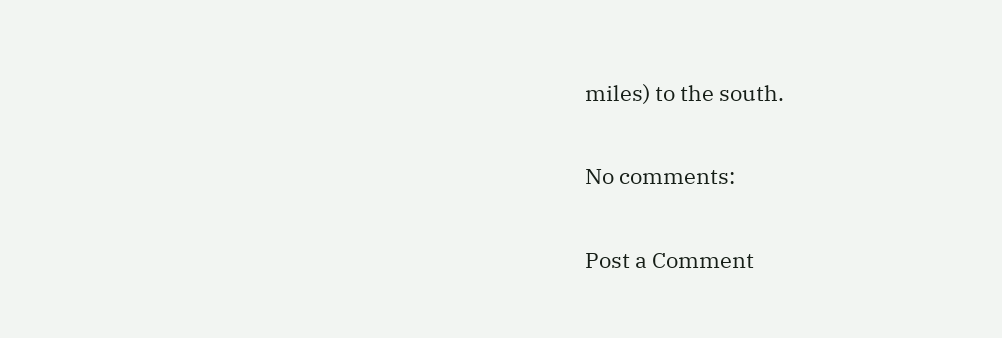miles) to the south.

No comments:

Post a Comment